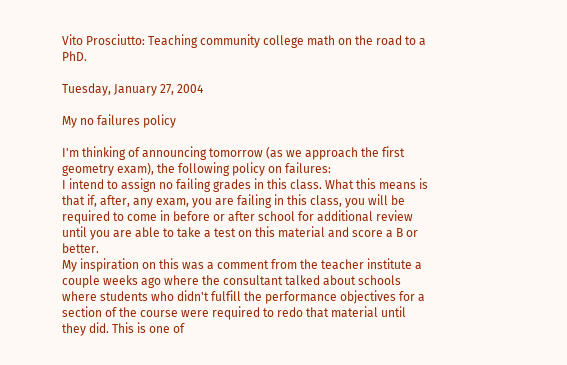Vito Prosciutto: Teaching community college math on the road to a PhD.

Tuesday, January 27, 2004

My no failures policy

I'm thinking of announcing tomorrow (as we approach the first geometry exam), the following policy on failures:
I intend to assign no failing grades in this class. What this means is that if, after, any exam, you are failing in this class, you will be required to come in before or after school for additional review until you are able to take a test on this material and score a B or better.
My inspiration on this was a comment from the teacher institute a couple weeks ago where the consultant talked about schools where students who didn't fulfill the performance objectives for a section of the course were required to redo that material until they did. This is one of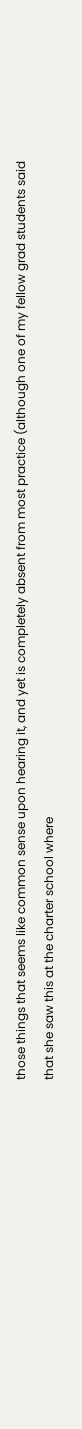those things that seems like common sense upon hearing it, and yet is completely absent from most practice (although one of my fellow grad students said that she saw this at the charter school where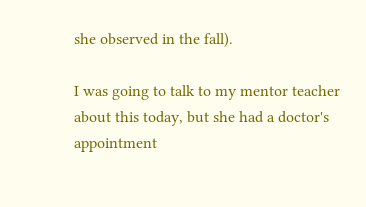she observed in the fall).

I was going to talk to my mentor teacher about this today, but she had a doctor's appointment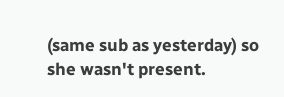(same sub as yesterday) so she wasn't present.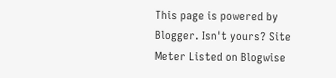This page is powered by Blogger. Isn't yours? Site Meter Listed on Blogwise